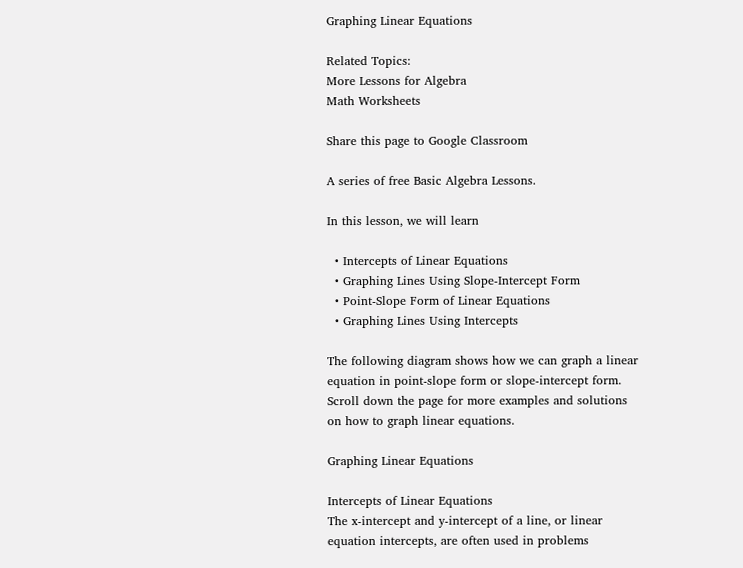Graphing Linear Equations

Related Topics:
More Lessons for Algebra
Math Worksheets

Share this page to Google Classroom

A series of free Basic Algebra Lessons.

In this lesson, we will learn

  • Intercepts of Linear Equations
  • Graphing Lines Using Slope-Intercept Form
  • Point-Slope Form of Linear Equations
  • Graphing Lines Using Intercepts

The following diagram shows how we can graph a linear equation in point-slope form or slope-intercept form. Scroll down the page for more examples and solutions on how to graph linear equations.

Graphing Linear Equations

Intercepts of Linear Equations
The x-intercept and y-intercept of a line, or linear equation intercepts, are often used in problems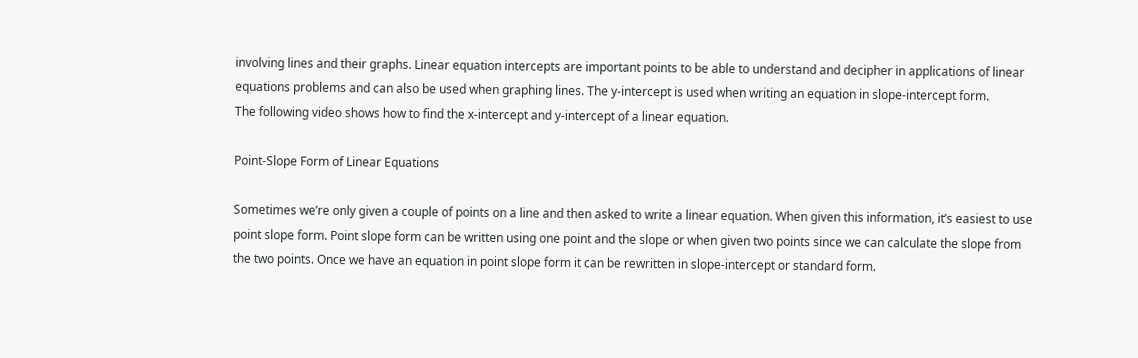involving lines and their graphs. Linear equation intercepts are important points to be able to understand and decipher in applications of linear equations problems and can also be used when graphing lines. The y-intercept is used when writing an equation in slope-intercept form.
The following video shows how to find the x-intercept and y-intercept of a linear equation.

Point-Slope Form of Linear Equations

Sometimes we’re only given a couple of points on a line and then asked to write a linear equation. When given this information, it’s easiest to use point slope form. Point slope form can be written using one point and the slope or when given two points since we can calculate the slope from the two points. Once we have an equation in point slope form it can be rewritten in slope-intercept or standard form.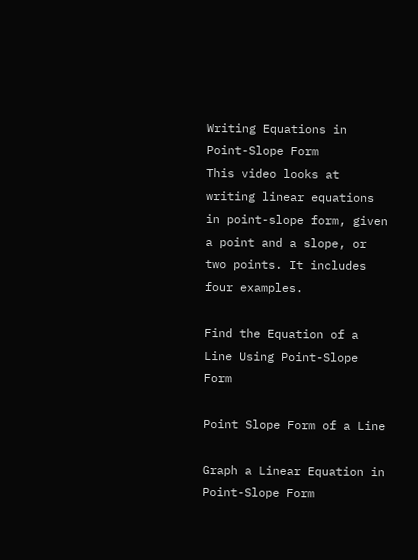Writing Equations in Point-Slope Form
This video looks at writing linear equations in point-slope form, given a point and a slope, or two points. It includes four examples.

Find the Equation of a Line Using Point-Slope Form

Point Slope Form of a Line

Graph a Linear Equation in Point-Slope Form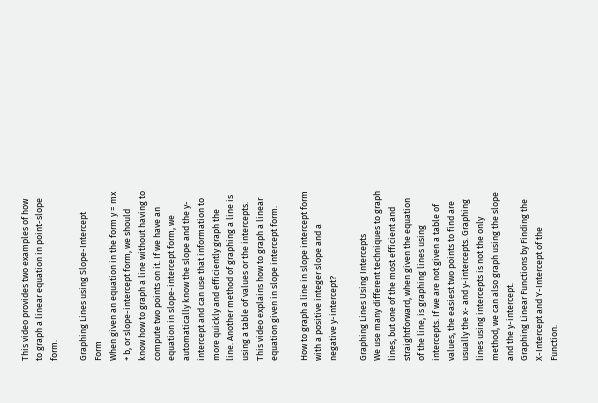This video provides two examples of how to graph a linear equation in point-slope form.

Graphing Lines using Slope-Intercept Form
When given an equation in the form y = mx + b, or slope-intercept form, we should know how to graph a line without having to compute two points on it. If we have an equation in slope-intercept form, we automatically know the slope and the y-intercept and can use that information to more quickly and efficiently graph the line. Another method of graphing a line is using a table of values or the intercepts.
This video explains how to graph a linear equation given in slope intercept form.

How to graph a line in slope intercept form with a positive integer slope and a negative y-intercept?

Graphing Lines Using Intercepts
We use many different techniques to graph lines, but one of the most efficient and straightforward, when given the equation of the line, is graphing lines using intercepts. If we are not given a table of values, the easiest two points to find are usually the x- and y-intercepts. Graphing lines using intercepts is not the only method, we can also graph using the slope and the y-intercept.
Graphing Linear Functions by Finding the X-Intercept and Y-Intercept of the Function.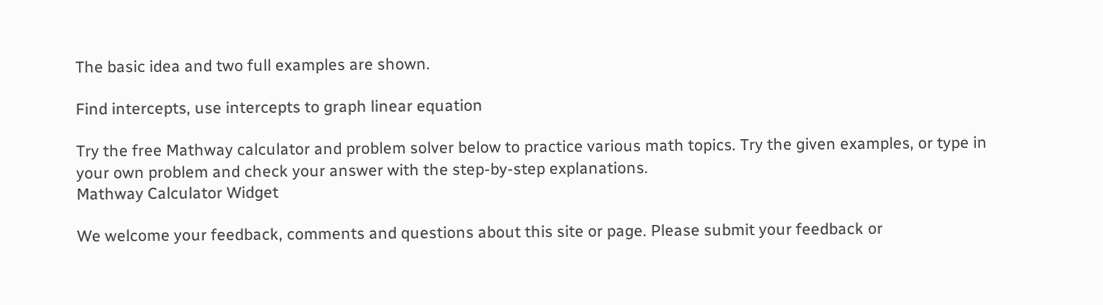The basic idea and two full examples are shown.

Find intercepts, use intercepts to graph linear equation

Try the free Mathway calculator and problem solver below to practice various math topics. Try the given examples, or type in your own problem and check your answer with the step-by-step explanations.
Mathway Calculator Widget

We welcome your feedback, comments and questions about this site or page. Please submit your feedback or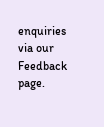enquiries via our Feedback page.